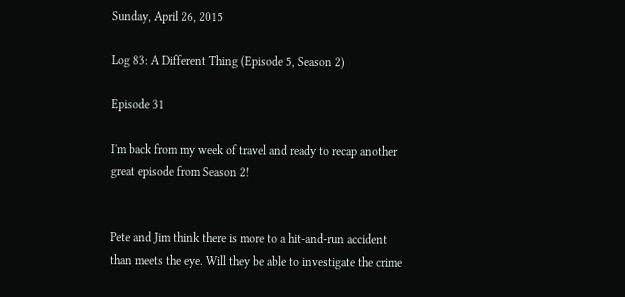Sunday, April 26, 2015

Log 83: A Different Thing (Episode 5, Season 2)

Episode 31

I'm back from my week of travel and ready to recap another great episode from Season 2!


Pete and Jim think there is more to a hit-and-run accident than meets the eye. Will they be able to investigate the crime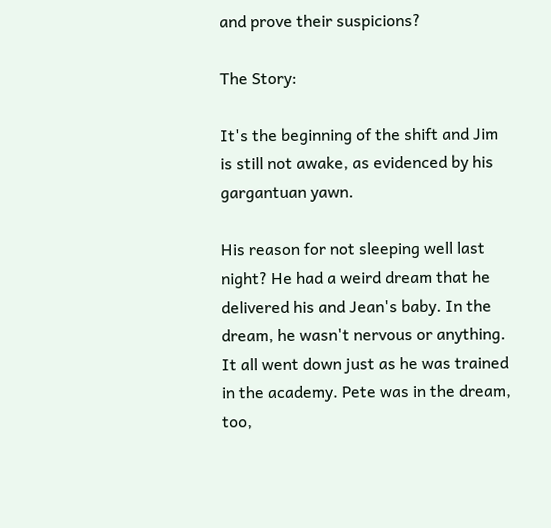and prove their suspicions?

The Story:

It's the beginning of the shift and Jim is still not awake, as evidenced by his gargantuan yawn.

His reason for not sleeping well last night? He had a weird dream that he delivered his and Jean's baby. In the dream, he wasn't nervous or anything. It all went down just as he was trained in the academy. Pete was in the dream, too,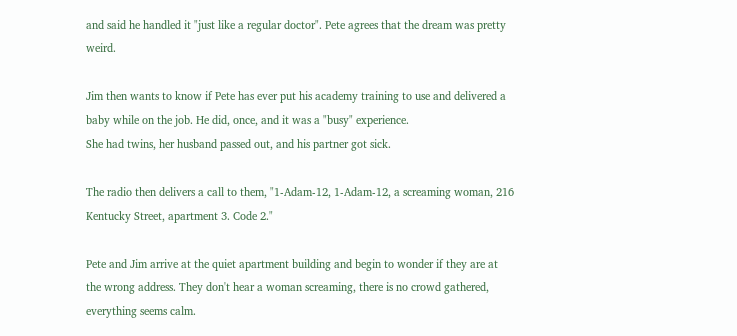and said he handled it "just like a regular doctor". Pete agrees that the dream was pretty weird.

Jim then wants to know if Pete has ever put his academy training to use and delivered a baby while on the job. He did, once, and it was a "busy" experience.
She had twins, her husband passed out, and his partner got sick.

The radio then delivers a call to them, "1-Adam-12, 1-Adam-12, a screaming woman, 216 Kentucky Street, apartment 3. Code 2."

Pete and Jim arrive at the quiet apartment building and begin to wonder if they are at the wrong address. They don't hear a woman screaming, there is no crowd gathered, everything seems calm.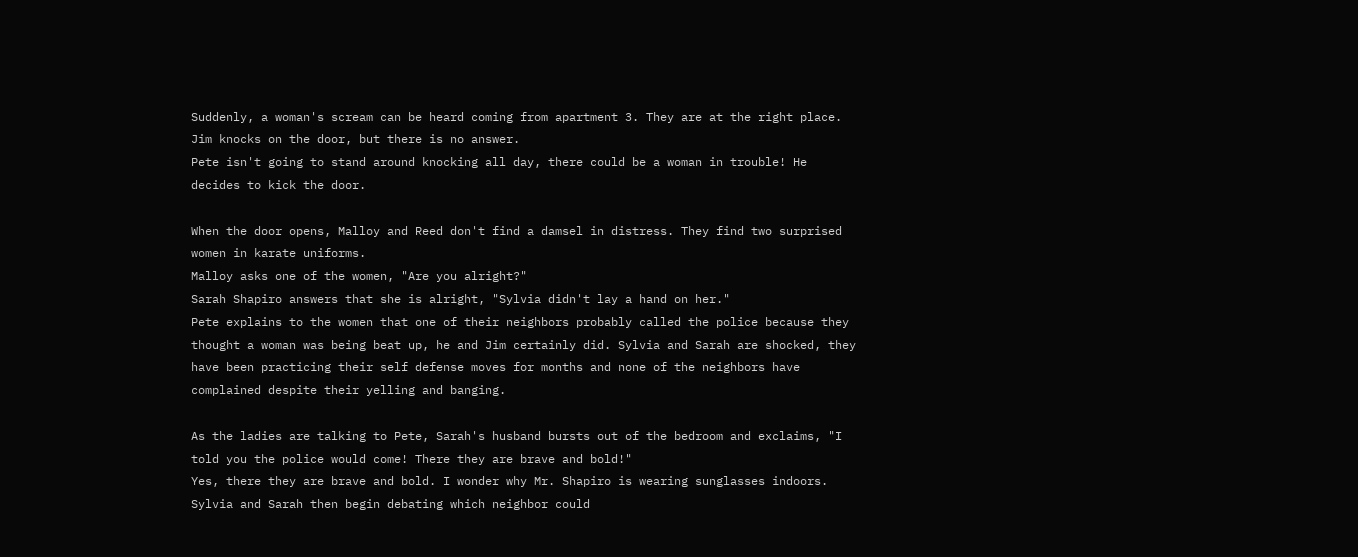Suddenly, a woman's scream can be heard coming from apartment 3. They are at the right place. Jim knocks on the door, but there is no answer.
Pete isn't going to stand around knocking all day, there could be a woman in trouble! He decides to kick the door.

When the door opens, Malloy and Reed don't find a damsel in distress. They find two surprised women in karate uniforms.
Malloy asks one of the women, "Are you alright?"
Sarah Shapiro answers that she is alright, "Sylvia didn't lay a hand on her."
Pete explains to the women that one of their neighbors probably called the police because they thought a woman was being beat up, he and Jim certainly did. Sylvia and Sarah are shocked, they have been practicing their self defense moves for months and none of the neighbors have complained despite their yelling and banging.

As the ladies are talking to Pete, Sarah's husband bursts out of the bedroom and exclaims, "I told you the police would come! There they are brave and bold!"
Yes, there they are brave and bold. I wonder why Mr. Shapiro is wearing sunglasses indoors.
Sylvia and Sarah then begin debating which neighbor could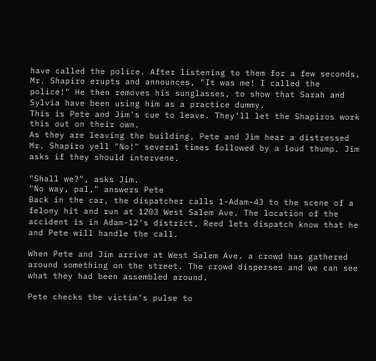have called the police. After listening to them for a few seconds, Mr. Shapiro erupts and announces, "It was me! I called the police!" He then removes his sunglasses, to show that Sarah and Sylvia have been using him as a practice dummy.
This is Pete and Jim's cue to leave. They'll let the Shapiros work this out on their own.
As they are leaving the building, Pete and Jim hear a distressed Mr. Shapiro yell "No!" several times followed by a loud thump. Jim asks if they should intervene.

"Shall we?", asks Jim.
"No way, pal," answers Pete
Back in the car, the dispatcher calls 1-Adam-43 to the scene of a felony hit and run at 1203 West Salem Ave. The location of the accident is in Adam-12's district, Reed lets dispatch know that he and Pete will handle the call.

When Pete and Jim arrive at West Salem Ave. a crowd has gathered around something on the street. The crowd disperses and we can see what they had been assembled around.

Pete checks the victim's pulse to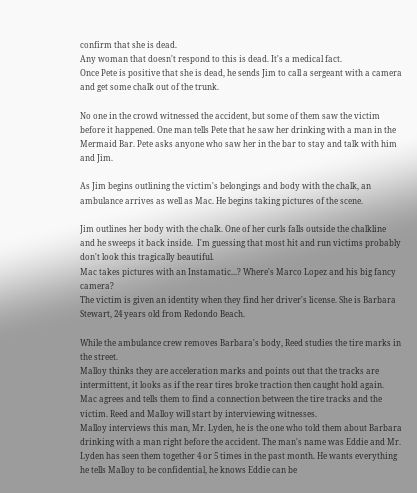confirm that she is dead.
Any woman that doesn't respond to this is dead. It's a medical fact.
Once Pete is positive that she is dead, he sends Jim to call a sergeant with a camera and get some chalk out of the trunk.

No one in the crowd witnessed the accident, but some of them saw the victim before it happened. One man tells Pete that he saw her drinking with a man in the Mermaid Bar. Pete asks anyone who saw her in the bar to stay and talk with him and Jim.

As Jim begins outlining the victim's belongings and body with the chalk, an ambulance arrives as well as Mac. He begins taking pictures of the scene.

Jim outlines her body with the chalk. One of her curls falls outside the chalkline and he sweeps it back inside.  I'm guessing that most hit and run victims probably don't look this tragically beautiful.
Mac takes pictures with an Instamatic...? Where's Marco Lopez and his big fancy camera?
The victim is given an identity when they find her driver's license. She is Barbara Stewart, 24 years old from Redondo Beach.

While the ambulance crew removes Barbara's body, Reed studies the tire marks in the street.
Malloy thinks they are acceleration marks and points out that the tracks are intermittent, it looks as if the rear tires broke traction then caught hold again. Mac agrees and tells them to find a connection between the tire tracks and the victim. Reed and Malloy will start by interviewing witnesses.
Malloy interviews this man, Mr. Lyden, he is the one who told them about Barbara drinking with a man right before the accident. The man's name was Eddie and Mr. Lyden has seen them together 4 or 5 times in the past month. He wants everything he tells Malloy to be confidential, he knows Eddie can be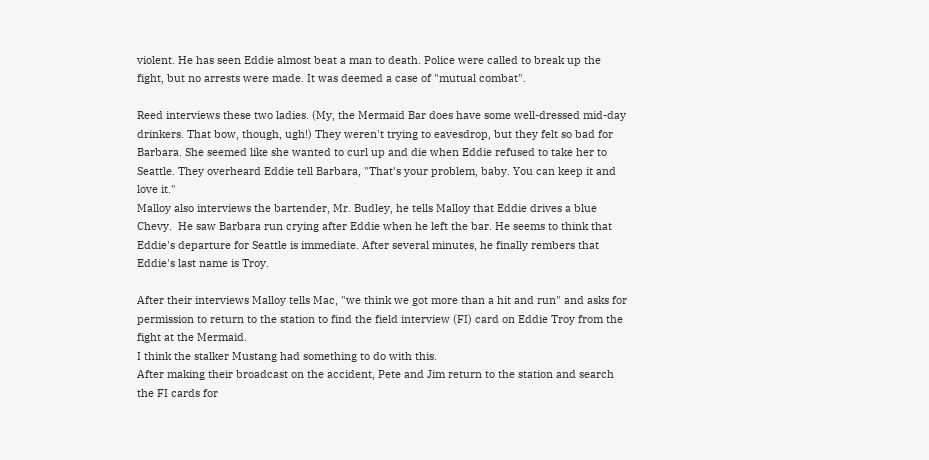violent. He has seen Eddie almost beat a man to death. Police were called to break up the fight, but no arrests were made. It was deemed a case of "mutual combat".

Reed interviews these two ladies. (My, the Mermaid Bar does have some well-dressed mid-day drinkers. That bow, though, ugh!) They weren't trying to eavesdrop, but they felt so bad for Barbara. She seemed like she wanted to curl up and die when Eddie refused to take her to Seattle. They overheard Eddie tell Barbara, "That's your problem, baby. You can keep it and love it."
Malloy also interviews the bartender, Mr. Budley, he tells Malloy that Eddie drives a blue Chevy.  He saw Barbara run crying after Eddie when he left the bar. He seems to think that Eddie's departure for Seattle is immediate. After several minutes, he finally rembers that Eddie's last name is Troy.

After their interviews Malloy tells Mac, "we think we got more than a hit and run" and asks for permission to return to the station to find the field interview (FI) card on Eddie Troy from the fight at the Mermaid.
I think the stalker Mustang had something to do with this.
After making their broadcast on the accident, Pete and Jim return to the station and search the FI cards for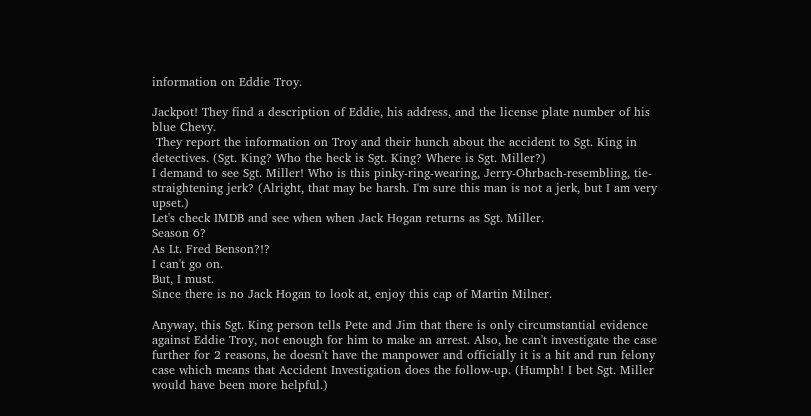information on Eddie Troy.

Jackpot! They find a description of Eddie, his address, and the license plate number of his blue Chevy.
 They report the information on Troy and their hunch about the accident to Sgt. King in detectives. (Sgt. King? Who the heck is Sgt. King? Where is Sgt. Miller?)
I demand to see Sgt. Miller! Who is this pinky-ring-wearing, Jerry-Ohrbach-resembling, tie-straightening jerk? (Alright, that may be harsh. I'm sure this man is not a jerk, but I am very upset.)
Let's check IMDB and see when when Jack Hogan returns as Sgt. Miller.
Season 6?
As Lt. Fred Benson?!?
I can't go on.
But, I must.
Since there is no Jack Hogan to look at, enjoy this cap of Martin Milner.

Anyway, this Sgt. King person tells Pete and Jim that there is only circumstantial evidence against Eddie Troy, not enough for him to make an arrest. Also, he can't investigate the case further for 2 reasons, he doesn't have the manpower and officially it is a hit and run felony case which means that Accident Investigation does the follow-up. (Humph! I bet Sgt. Miller would have been more helpful.)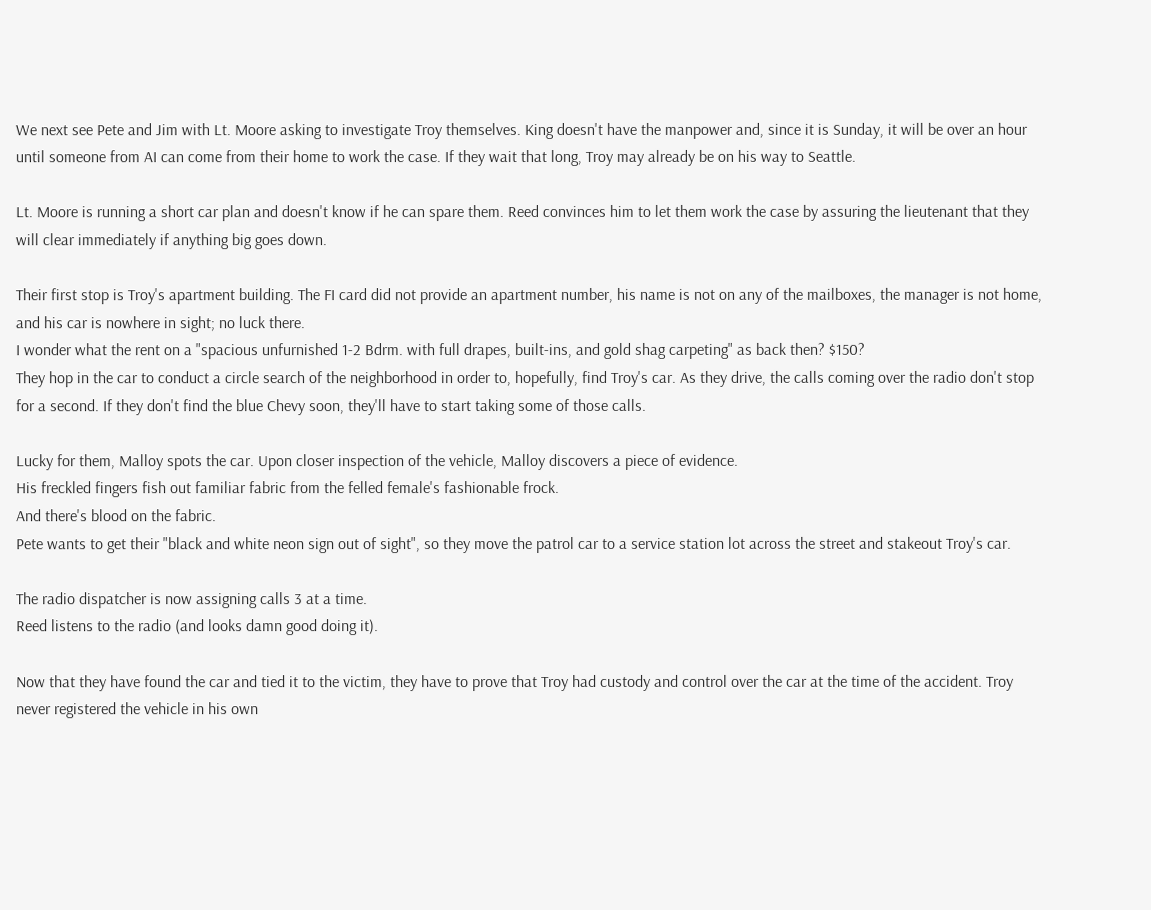We next see Pete and Jim with Lt. Moore asking to investigate Troy themselves. King doesn't have the manpower and, since it is Sunday, it will be over an hour until someone from AI can come from their home to work the case. If they wait that long, Troy may already be on his way to Seattle.

Lt. Moore is running a short car plan and doesn't know if he can spare them. Reed convinces him to let them work the case by assuring the lieutenant that they will clear immediately if anything big goes down.

Their first stop is Troy's apartment building. The FI card did not provide an apartment number, his name is not on any of the mailboxes, the manager is not home, and his car is nowhere in sight; no luck there.
I wonder what the rent on a "spacious unfurnished 1-2 Bdrm. with full drapes, built-ins, and gold shag carpeting" as back then? $150?
They hop in the car to conduct a circle search of the neighborhood in order to, hopefully, find Troy's car. As they drive, the calls coming over the radio don't stop for a second. If they don't find the blue Chevy soon, they'll have to start taking some of those calls.

Lucky for them, Malloy spots the car. Upon closer inspection of the vehicle, Malloy discovers a piece of evidence.
His freckled fingers fish out familiar fabric from the felled female's fashionable frock.
And there's blood on the fabric.
Pete wants to get their "black and white neon sign out of sight", so they move the patrol car to a service station lot across the street and stakeout Troy's car.

The radio dispatcher is now assigning calls 3 at a time.
Reed listens to the radio (and looks damn good doing it).

Now that they have found the car and tied it to the victim, they have to prove that Troy had custody and control over the car at the time of the accident. Troy never registered the vehicle in his own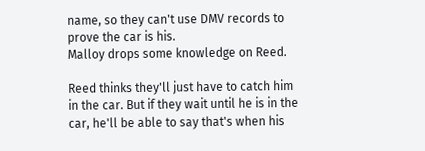name, so they can't use DMV records to prove the car is his.
Malloy drops some knowledge on Reed.

Reed thinks they'll just have to catch him in the car. But if they wait until he is in the car, he'll be able to say that's when his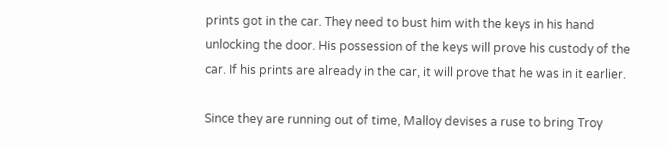prints got in the car. They need to bust him with the keys in his hand unlocking the door. His possession of the keys will prove his custody of the car. If his prints are already in the car, it will prove that he was in it earlier.

Since they are running out of time, Malloy devises a ruse to bring Troy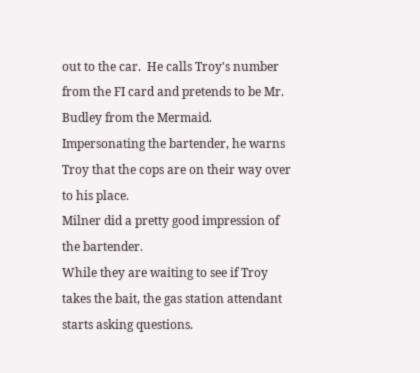out to the car.  He calls Troy's number from the FI card and pretends to be Mr. Budley from the Mermaid. Impersonating the bartender, he warns Troy that the cops are on their way over to his place.
Milner did a pretty good impression of the bartender.
While they are waiting to see if Troy takes the bait, the gas station attendant starts asking questions.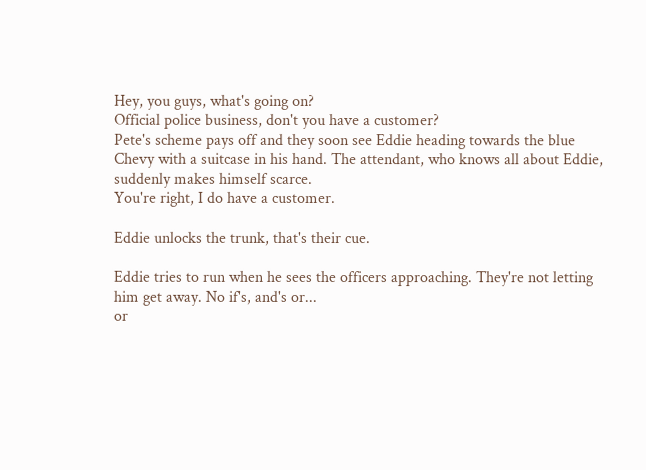Hey, you guys, what's going on?
Official police business, don't you have a customer?
Pete's scheme pays off and they soon see Eddie heading towards the blue Chevy with a suitcase in his hand. The attendant, who knows all about Eddie, suddenly makes himself scarce.
You're right, I do have a customer.

Eddie unlocks the trunk, that's their cue.

Eddie tries to run when he sees the officers approaching. They're not letting him get away. No if's, and's or...
or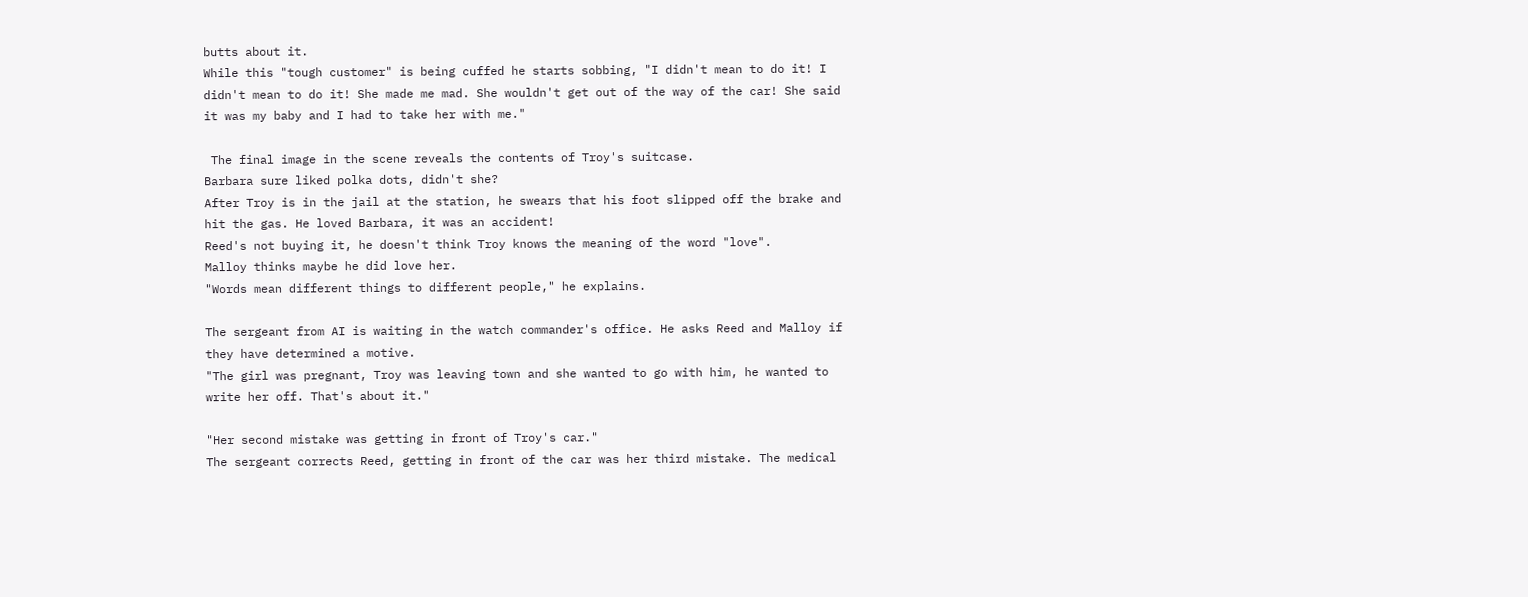butts about it.
While this "tough customer" is being cuffed he starts sobbing, "I didn't mean to do it! I didn't mean to do it! She made me mad. She wouldn't get out of the way of the car! She said it was my baby and I had to take her with me."

 The final image in the scene reveals the contents of Troy's suitcase.
Barbara sure liked polka dots, didn't she?
After Troy is in the jail at the station, he swears that his foot slipped off the brake and hit the gas. He loved Barbara, it was an accident!
Reed's not buying it, he doesn't think Troy knows the meaning of the word "love".
Malloy thinks maybe he did love her.
"Words mean different things to different people," he explains.

The sergeant from AI is waiting in the watch commander's office. He asks Reed and Malloy if they have determined a motive.
"The girl was pregnant, Troy was leaving town and she wanted to go with him, he wanted to write her off. That's about it."

"Her second mistake was getting in front of Troy's car."
The sergeant corrects Reed, getting in front of the car was her third mistake. The medical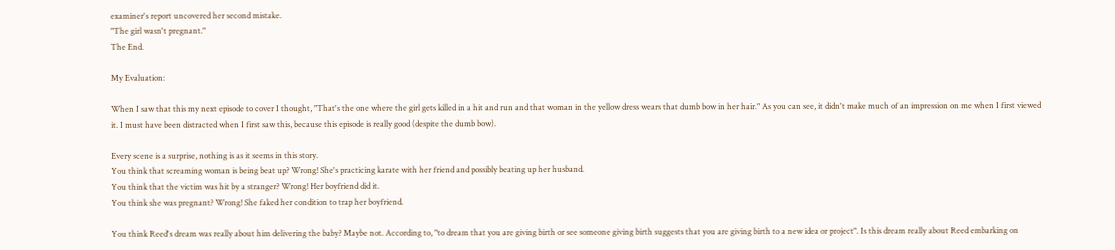examiner's report uncovered her second mistake.
"The girl wasn't pregnant."
The End.

My Evaluation:

When I saw that this my next episode to cover I thought, "That's the one where the girl gets killed in a hit and run and that woman in the yellow dress wears that dumb bow in her hair." As you can see, it didn't make much of an impression on me when I first viewed it. I must have been distracted when I first saw this, because this episode is really good (despite the dumb bow).

Every scene is a surprise, nothing is as it seems in this story.
You think that screaming woman is being beat up? Wrong! She's practicing karate with her friend and possibly beating up her husband.
You think that the victim was hit by a stranger? Wrong! Her boyfriend did it.
You think she was pregnant? Wrong! She faked her condition to trap her boyfriend.

You think Reed's dream was really about him delivering the baby? Maybe not. According to, "to dream that you are giving birth or see someone giving birth suggests that you are giving birth to a new idea or project". Is this dream really about Reed embarking on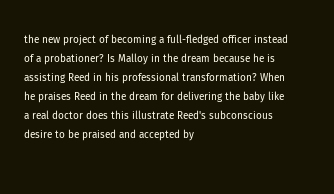the new project of becoming a full-fledged officer instead of a probationer? Is Malloy in the dream because he is assisting Reed in his professional transformation? When he praises Reed in the dream for delivering the baby like a real doctor does this illustrate Reed's subconscious desire to be praised and accepted by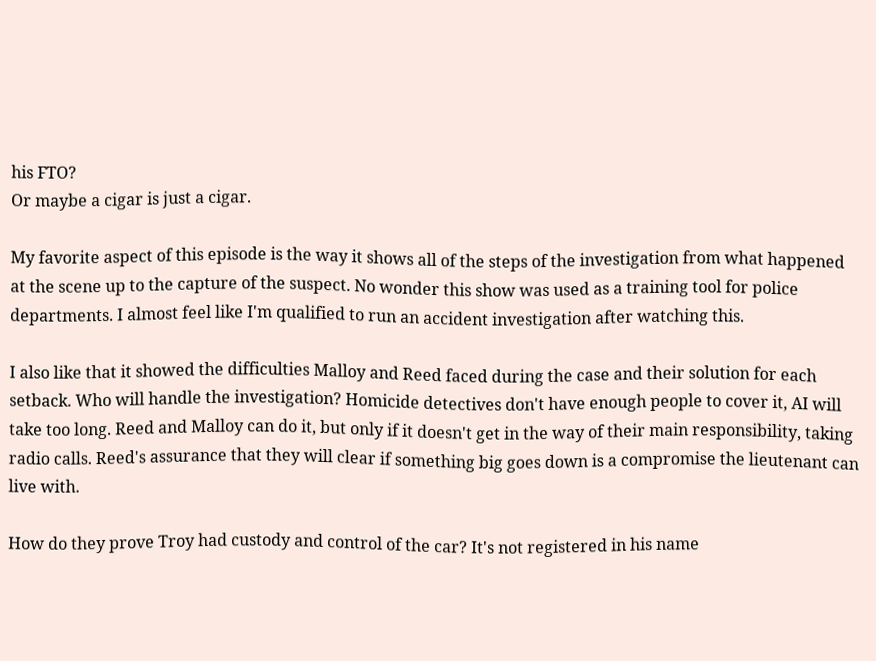his FTO?
Or maybe a cigar is just a cigar.

My favorite aspect of this episode is the way it shows all of the steps of the investigation from what happened at the scene up to the capture of the suspect. No wonder this show was used as a training tool for police departments. I almost feel like I'm qualified to run an accident investigation after watching this.

I also like that it showed the difficulties Malloy and Reed faced during the case and their solution for each setback. Who will handle the investigation? Homicide detectives don't have enough people to cover it, AI will take too long. Reed and Malloy can do it, but only if it doesn't get in the way of their main responsibility, taking radio calls. Reed's assurance that they will clear if something big goes down is a compromise the lieutenant can live with.

How do they prove Troy had custody and control of the car? It's not registered in his name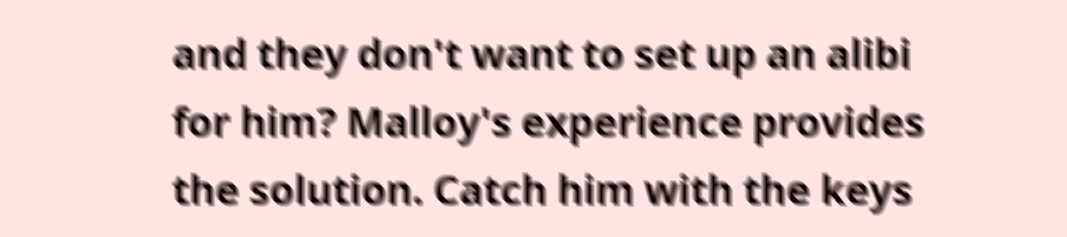and they don't want to set up an alibi for him? Malloy's experience provides the solution. Catch him with the keys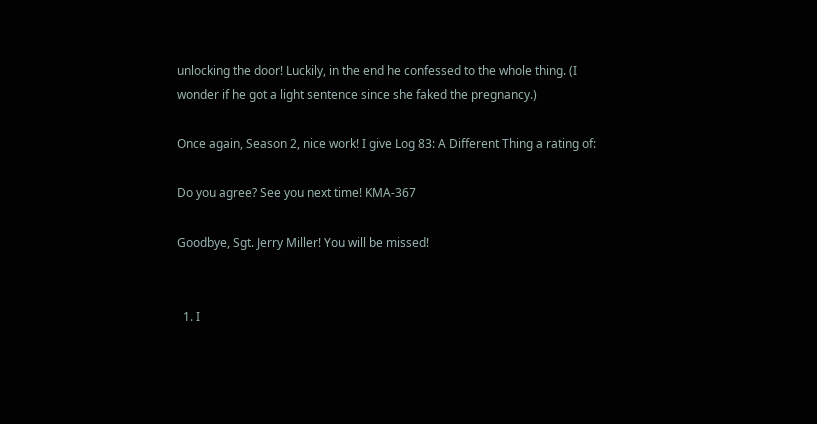unlocking the door! Luckily, in the end he confessed to the whole thing. (I wonder if he got a light sentence since she faked the pregnancy.)

Once again, Season 2, nice work! I give Log 83: A Different Thing a rating of:

Do you agree? See you next time! KMA-367

Goodbye, Sgt. Jerry Miller! You will be missed!


  1. I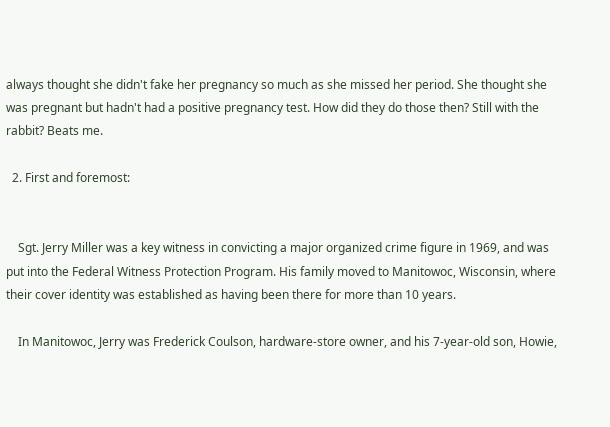always thought she didn't fake her pregnancy so much as she missed her period. She thought she was pregnant but hadn't had a positive pregnancy test. How did they do those then? Still with the rabbit? Beats me.

  2. First and foremost:


    Sgt. Jerry Miller was a key witness in convicting a major organized crime figure in 1969, and was put into the Federal Witness Protection Program. His family moved to Manitowoc, Wisconsin, where their cover identity was established as having been there for more than 10 years.

    In Manitowoc, Jerry was Frederick Coulson, hardware-store owner, and his 7-year-old son, Howie,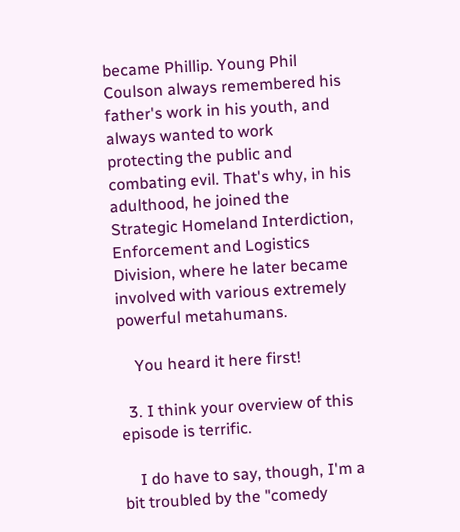became Phillip. Young Phil Coulson always remembered his father's work in his youth, and always wanted to work protecting the public and combating evil. That's why, in his adulthood, he joined the Strategic Homeland Interdiction, Enforcement and Logistics Division, where he later became involved with various extremely powerful metahumans.

    You heard it here first!

  3. I think your overview of this episode is terrific.

    I do have to say, though, I'm a bit troubled by the "comedy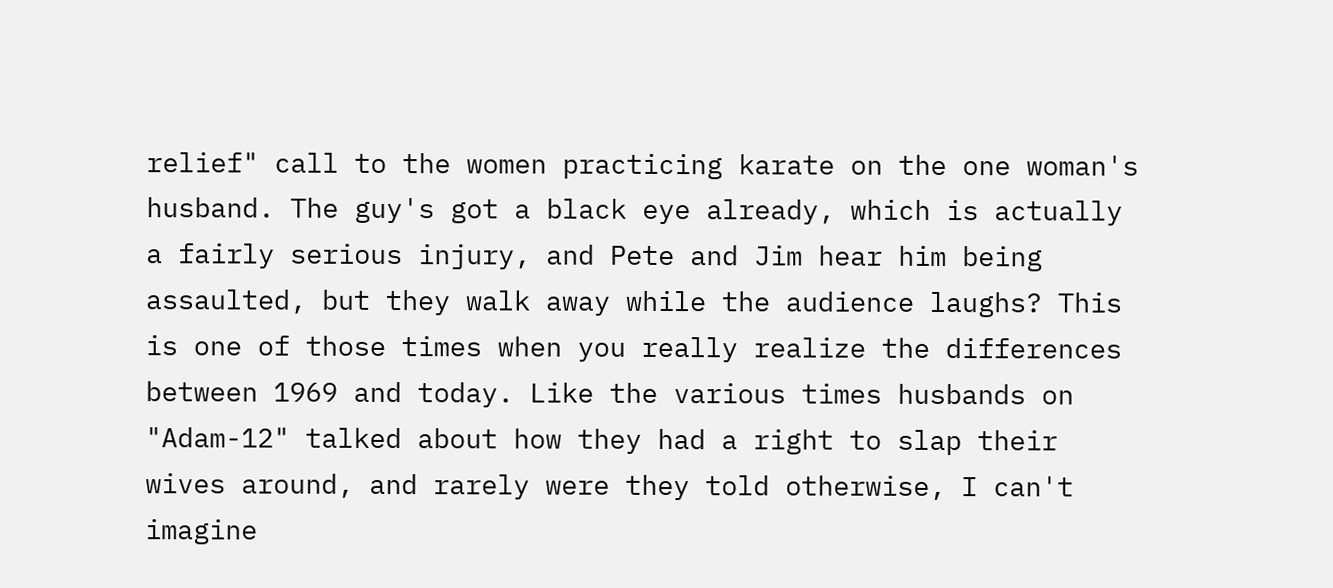relief" call to the women practicing karate on the one woman's husband. The guy's got a black eye already, which is actually a fairly serious injury, and Pete and Jim hear him being assaulted, but they walk away while the audience laughs? This is one of those times when you really realize the differences between 1969 and today. Like the various times husbands on "Adam-12" talked about how they had a right to slap their wives around, and rarely were they told otherwise, I can't imagine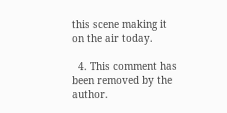this scene making it on the air today.

  4. This comment has been removed by the author.